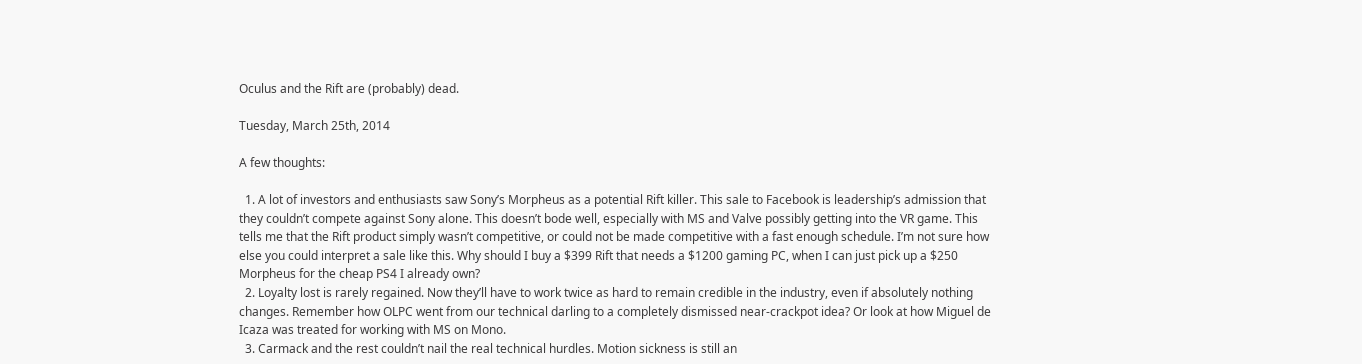Oculus and the Rift are (probably) dead.

Tuesday, March 25th, 2014

A few thoughts:

  1. A lot of investors and enthusiasts saw Sony’s Morpheus as a potential Rift killer. This sale to Facebook is leadership’s admission that they couldn’t compete against Sony alone. This doesn’t bode well, especially with MS and Valve possibly getting into the VR game. This tells me that the Rift product simply wasn’t competitive, or could not be made competitive with a fast enough schedule. I’m not sure how else you could interpret a sale like this. Why should I buy a $399 Rift that needs a $1200 gaming PC, when I can just pick up a $250  Morpheus for the cheap PS4 I already own?
  2. Loyalty lost is rarely regained. Now they’ll have to work twice as hard to remain credible in the industry, even if absolutely nothing changes. Remember how OLPC went from our technical darling to a completely dismissed near-crackpot idea? Or look at how Miguel de Icaza was treated for working with MS on Mono.
  3. Carmack and the rest couldn’t nail the real technical hurdles. Motion sickness is still an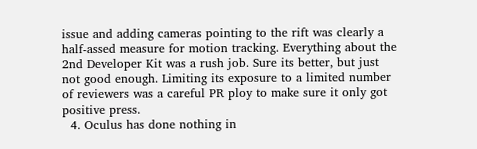issue and adding cameras pointing to the rift was clearly a half-assed measure for motion tracking. Everything about the 2nd Developer Kit was a rush job. Sure its better, but just not good enough. Limiting its exposure to a limited number of reviewers was a careful PR ploy to make sure it only got positive press.
  4. Oculus has done nothing in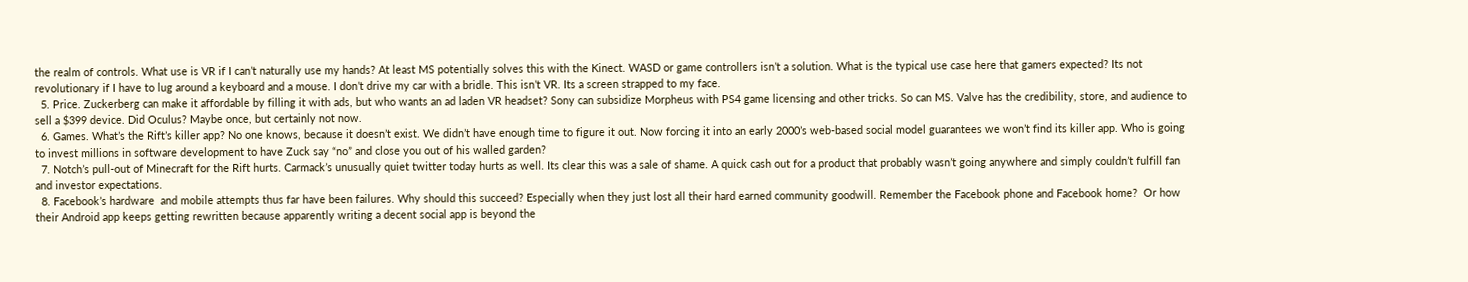the realm of controls. What use is VR if I can’t naturally use my hands? At least MS potentially solves this with the Kinect. WASD or game controllers isn’t a solution. What is the typical use case here that gamers expected? Its not revolutionary if I have to lug around a keyboard and a mouse. I don’t drive my car with a bridle. This isn’t VR. Its a screen strapped to my face.
  5. Price. Zuckerberg can make it affordable by filling it with ads, but who wants an ad laden VR headset? Sony can subsidize Morpheus with PS4 game licensing and other tricks. So can MS. Valve has the credibility, store, and audience to sell a $399 device. Did Oculus? Maybe once, but certainly not now.
  6. Games. What’s the Rift’s killer app? No one knows, because it doesn’t exist. We didn’t have enough time to figure it out. Now forcing it into an early 2000’s web-based social model guarantees we won’t find its killer app. Who is going to invest millions in software development to have Zuck say “no” and close you out of his walled garden?
  7. Notch’s pull-out of Minecraft for the Rift hurts. Carmack’s unusually quiet twitter today hurts as well. Its clear this was a sale of shame. A quick cash out for a product that probably wasn’t going anywhere and simply couldn’t fulfill fan and investor expectations.
  8. Facebook’s hardware  and mobile attempts thus far have been failures. Why should this succeed? Especially when they just lost all their hard earned community goodwill. Remember the Facebook phone and Facebook home?  Or how their Android app keeps getting rewritten because apparently writing a decent social app is beyond the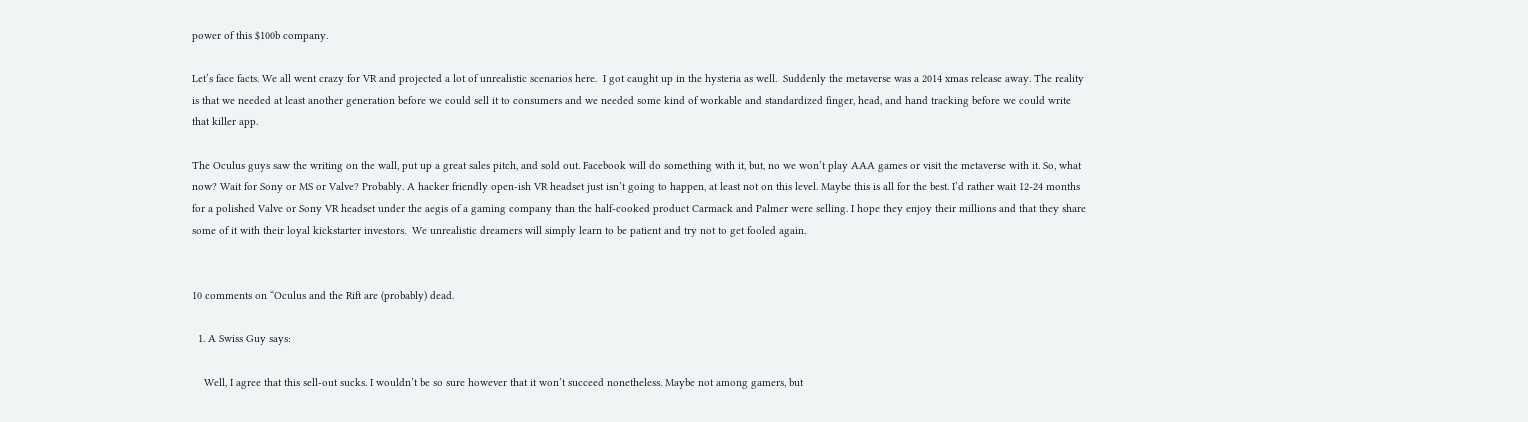power of this $100b company.

Let’s face facts. We all went crazy for VR and projected a lot of unrealistic scenarios here.  I got caught up in the hysteria as well.  Suddenly the metaverse was a 2014 xmas release away. The reality is that we needed at least another generation before we could sell it to consumers and we needed some kind of workable and standardized finger, head, and hand tracking before we could write that killer app.

The Oculus guys saw the writing on the wall, put up a great sales pitch, and sold out. Facebook will do something with it, but, no we won’t play AAA games or visit the metaverse with it. So, what now? Wait for Sony or MS or Valve? Probably. A hacker friendly open-ish VR headset just isn’t going to happen, at least not on this level. Maybe this is all for the best. I’d rather wait 12-24 months for a polished Valve or Sony VR headset under the aegis of a gaming company than the half-cooked product Carmack and Palmer were selling. I hope they enjoy their millions and that they share some of it with their loyal kickstarter investors.  We unrealistic dreamers will simply learn to be patient and try not to get fooled again.


10 comments on “Oculus and the Rift are (probably) dead.

  1. A Swiss Guy says:

    Well, I agree that this sell-out sucks. I wouldn’t be so sure however that it won’t succeed nonetheless. Maybe not among gamers, but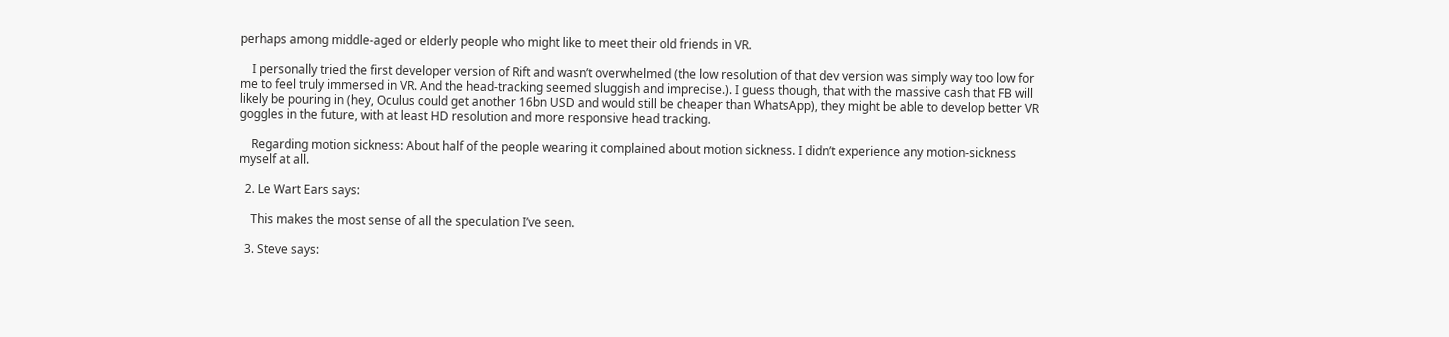perhaps among middle-aged or elderly people who might like to meet their old friends in VR.

    I personally tried the first developer version of Rift and wasn’t overwhelmed (the low resolution of that dev version was simply way too low for me to feel truly immersed in VR. And the head-tracking seemed sluggish and imprecise.). I guess though, that with the massive cash that FB will likely be pouring in (hey, Oculus could get another 16bn USD and would still be cheaper than WhatsApp), they might be able to develop better VR goggles in the future, with at least HD resolution and more responsive head tracking.

    Regarding motion sickness: About half of the people wearing it complained about motion sickness. I didn’t experience any motion-sickness myself at all.

  2. Le Wart Ears says:

    This makes the most sense of all the speculation I’ve seen.

  3. Steve says: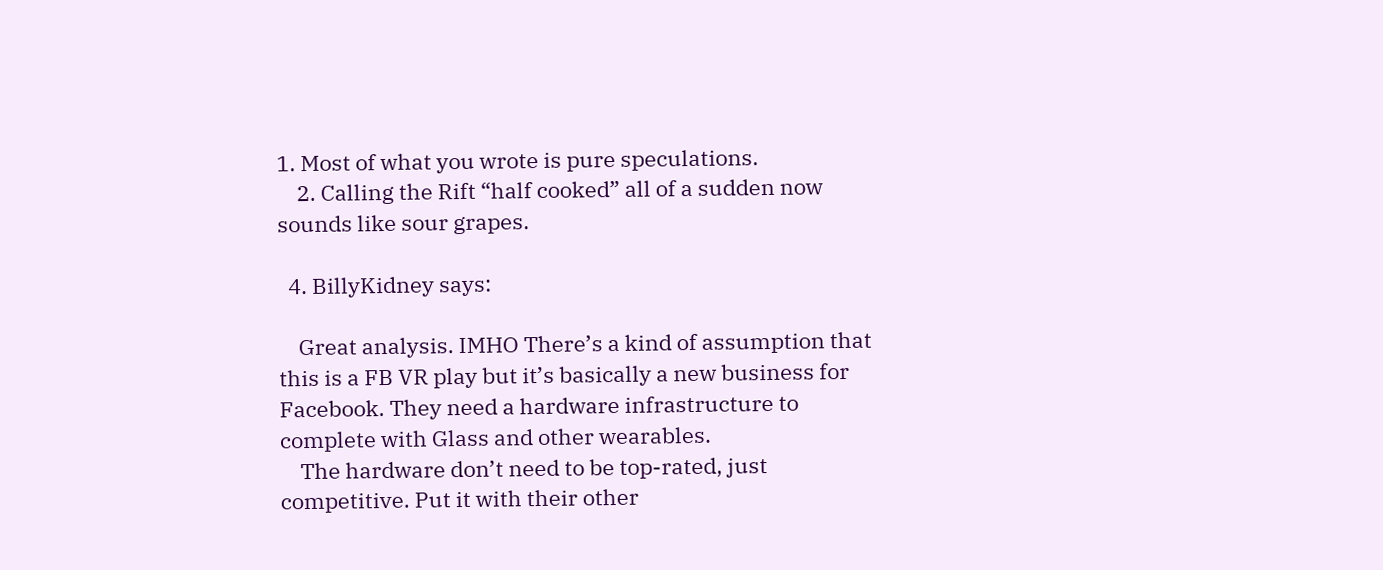1. Most of what you wrote is pure speculations.
    2. Calling the Rift “half cooked” all of a sudden now sounds like sour grapes.

  4. BillyKidney says:

    Great analysis. IMHO There’s a kind of assumption that this is a FB VR play but it’s basically a new business for Facebook. They need a hardware infrastructure to complete with Glass and other wearables.
    The hardware don’t need to be top-rated, just competitive. Put it with their other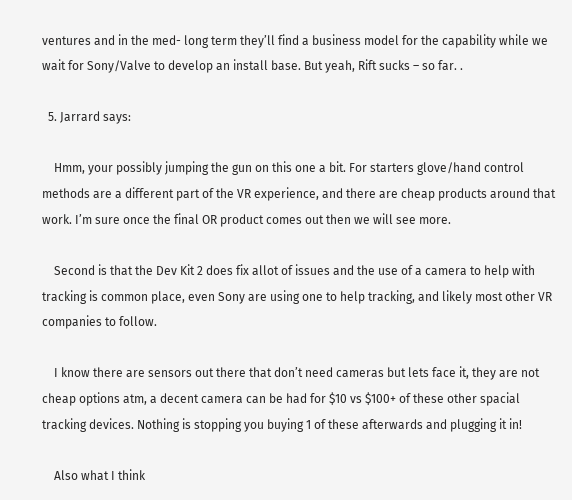ventures and in the med- long term they’ll find a business model for the capability while we wait for Sony/Valve to develop an install base. But yeah, Rift sucks – so far. .

  5. Jarrard says:

    Hmm, your possibly jumping the gun on this one a bit. For starters glove/hand control methods are a different part of the VR experience, and there are cheap products around that work. I’m sure once the final OR product comes out then we will see more.

    Second is that the Dev Kit 2 does fix allot of issues and the use of a camera to help with tracking is common place, even Sony are using one to help tracking, and likely most other VR companies to follow.

    I know there are sensors out there that don’t need cameras but lets face it, they are not cheap options atm, a decent camera can be had for $10 vs $100+ of these other spacial tracking devices. Nothing is stopping you buying 1 of these afterwards and plugging it in!

    Also what I think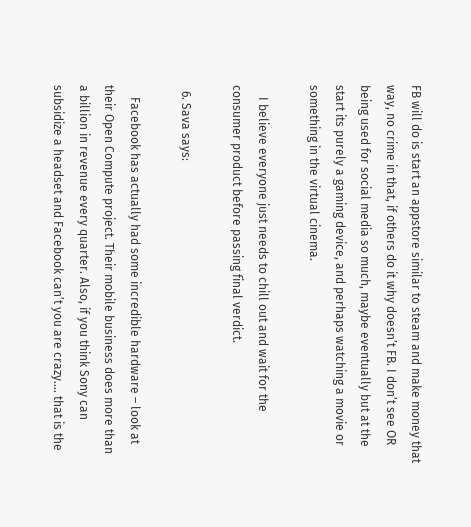FB will do is start an appstore similar to steam and make money that way, no crime in that, if others do it why doesn’t FB. I don’t see OR being used for social media so much, maybe eventually but at the start its purely a gaming device, and perhaps watching a movie or something in the virtual cinema.

    I believe everyone just needs to chill out and wait for the consumer product before passing final verdict.

  6. Sava says:

    Facebook has actually had some incredible hardware – look at their Open Compute project. Their mobile business does more than a billion in revenue every quarter. Also, if you think Sony can subsidize a headset and Facebook can’t you are crazy…. that is the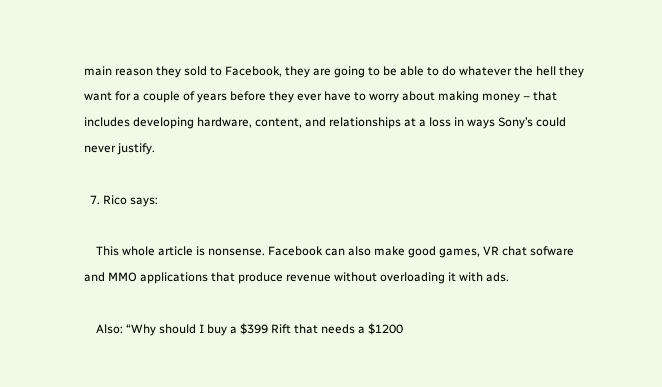main reason they sold to Facebook, they are going to be able to do whatever the hell they want for a couple of years before they ever have to worry about making money – that includes developing hardware, content, and relationships at a loss in ways Sony’s could never justify.

  7. Rico says:

    This whole article is nonsense. Facebook can also make good games, VR chat sofware and MMO applications that produce revenue without overloading it with ads.

    Also: “Why should I buy a $399 Rift that needs a $1200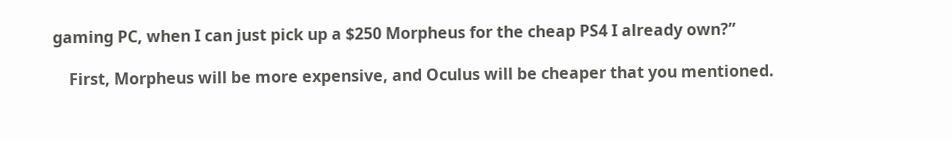gaming PC, when I can just pick up a $250 Morpheus for the cheap PS4 I already own?”

    First, Morpheus will be more expensive, and Oculus will be cheaper that you mentioned.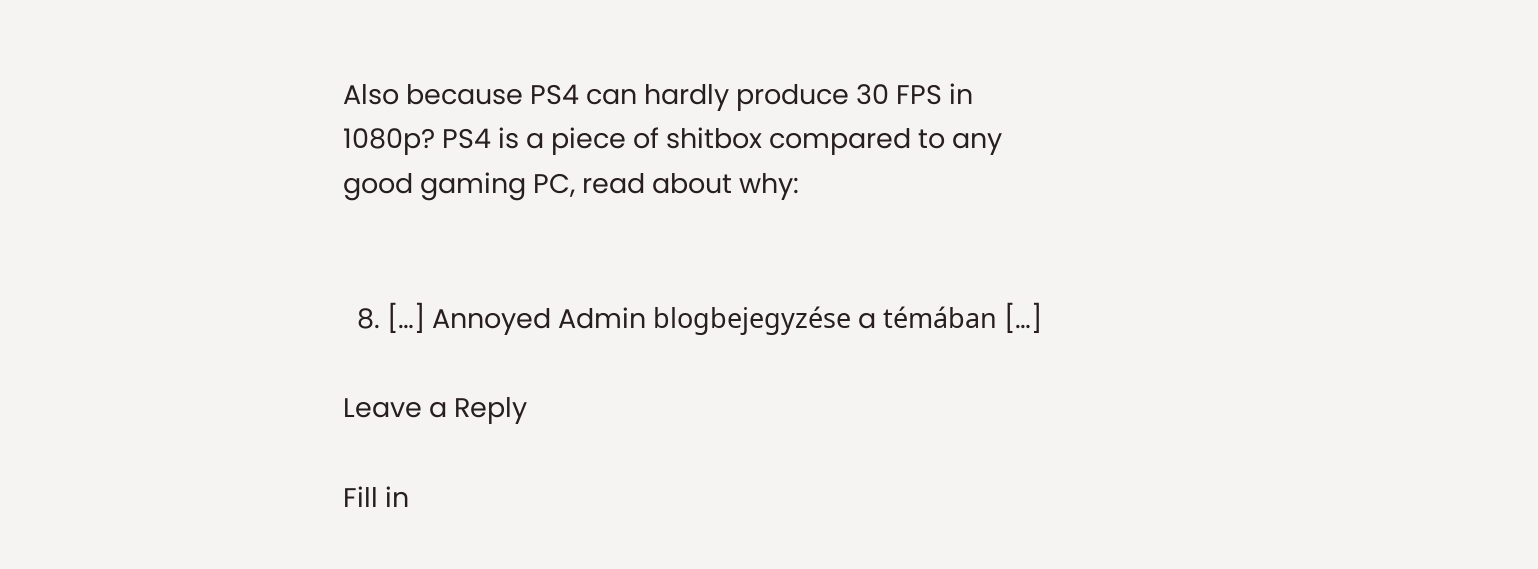Also because PS4 can hardly produce 30 FPS in 1080p? PS4 is a piece of shitbox compared to any good gaming PC, read about why:


  8. […] Annoyed Admin blogbejegyzése a témában […]

Leave a Reply

Fill in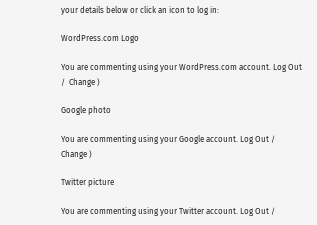your details below or click an icon to log in:

WordPress.com Logo

You are commenting using your WordPress.com account. Log Out /  Change )

Google photo

You are commenting using your Google account. Log Out /  Change )

Twitter picture

You are commenting using your Twitter account. Log Out /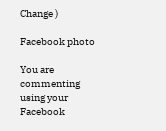Change )

Facebook photo

You are commenting using your Facebook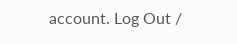account. Log Out /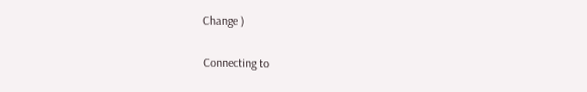Change )

Connecting to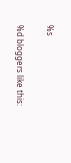%s

%d bloggers like this: